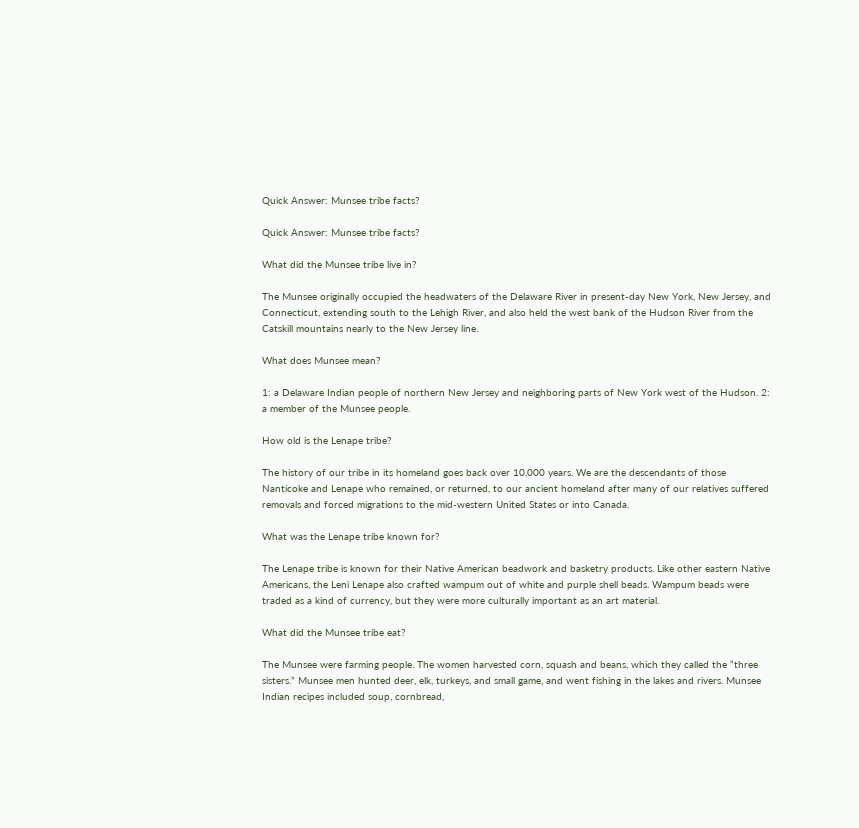Quick Answer: Munsee tribe facts?

Quick Answer: Munsee tribe facts?

What did the Munsee tribe live in?

The Munsee originally occupied the headwaters of the Delaware River in present-day New York, New Jersey, and Connecticut, extending south to the Lehigh River, and also held the west bank of the Hudson River from the Catskill mountains nearly to the New Jersey line.

What does Munsee mean?

1: a Delaware Indian people of northern New Jersey and neighboring parts of New York west of the Hudson. 2: a member of the Munsee people.

How old is the Lenape tribe?

The history of our tribe in its homeland goes back over 10,000 years. We are the descendants of those Nanticoke and Lenape who remained, or returned, to our ancient homeland after many of our relatives suffered removals and forced migrations to the mid-western United States or into Canada.

What was the Lenape tribe known for?

The Lenape tribe is known for their Native American beadwork and basketry products. Like other eastern Native Americans, the Leni Lenape also crafted wampum out of white and purple shell beads. Wampum beads were traded as a kind of currency, but they were more culturally important as an art material.

What did the Munsee tribe eat?

The Munsee were farming people. The women harvested corn, squash and beans, which they called the “three sisters.” Munsee men hunted deer, elk, turkeys, and small game, and went fishing in the lakes and rivers. Munsee Indian recipes included soup, cornbread,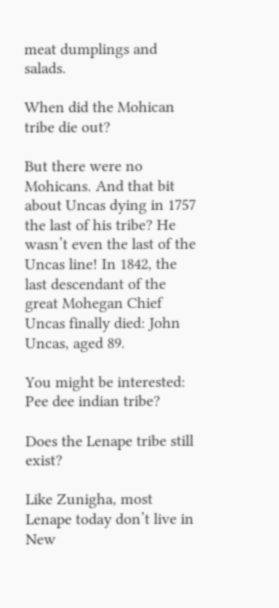meat dumplings and salads.

When did the Mohican tribe die out?

But there were no Mohicans. And that bit about Uncas dying in 1757 the last of his tribe? He wasn’t even the last of the Uncas line! In 1842, the last descendant of the great Mohegan Chief Uncas finally died: John Uncas, aged 89.

You might be interested:  Pee dee indian tribe?

Does the Lenape tribe still exist?

Like Zunigha, most Lenape today don’t live in New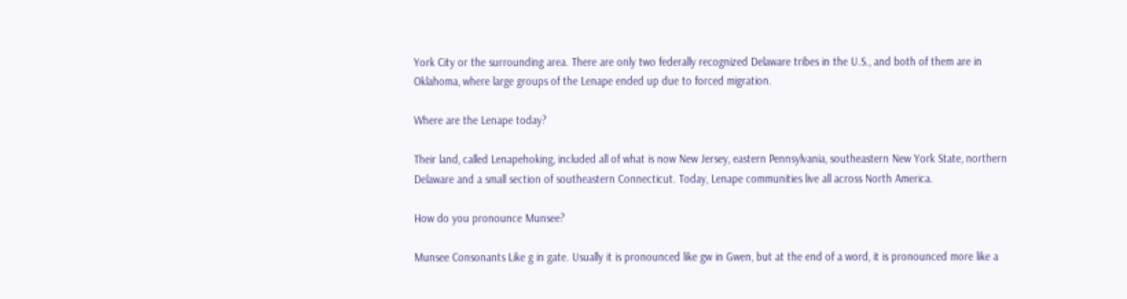York City or the surrounding area. There are only two federally recognized Delaware tribes in the U.S., and both of them are in Oklahoma, where large groups of the Lenape ended up due to forced migration.

Where are the Lenape today?

Their land, called Lenapehoking, included all of what is now New Jersey, eastern Pennsylvania, southeastern New York State, northern Delaware and a small section of southeastern Connecticut. Today, Lenape communities live all across North America.

How do you pronounce Munsee?

Munsee Consonants Like g in gate. Usually it is pronounced like gw in Gwen, but at the end of a word, it is pronounced more like a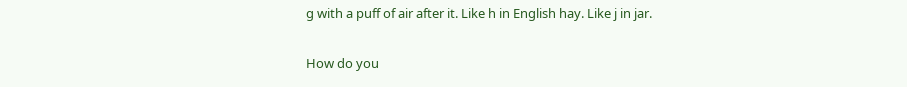g with a puff of air after it. Like h in English hay. Like j in jar.

How do you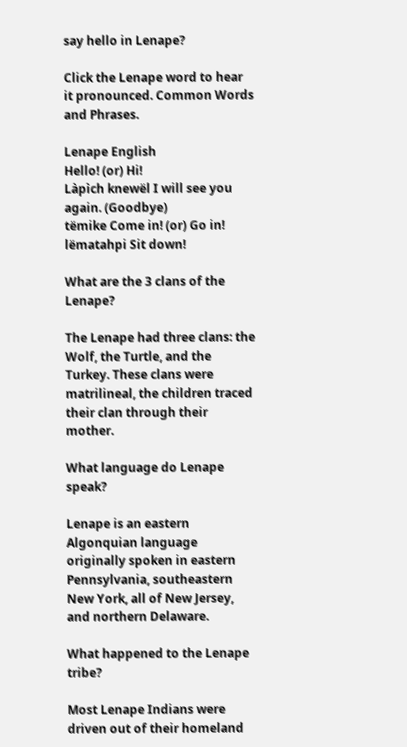say hello in Lenape?

Click the Lenape word to hear it pronounced. Common Words and Phrases.

Lenape English
Hello! (or) Hi!
Làpìch knewël I will see you again. (Goodbye)
tëmike Come in! (or) Go in!
lëmatahpi Sit down!

What are the 3 clans of the Lenape?

The Lenape had three clans: the Wolf, the Turtle, and the Turkey. These clans were matrilineal, the children traced their clan through their mother.

What language do Lenape speak?

Lenape is an eastern Algonquian language originally spoken in eastern Pennsylvania, southeastern New York, all of New Jersey, and northern Delaware.

What happened to the Lenape tribe?

Most Lenape Indians were driven out of their homeland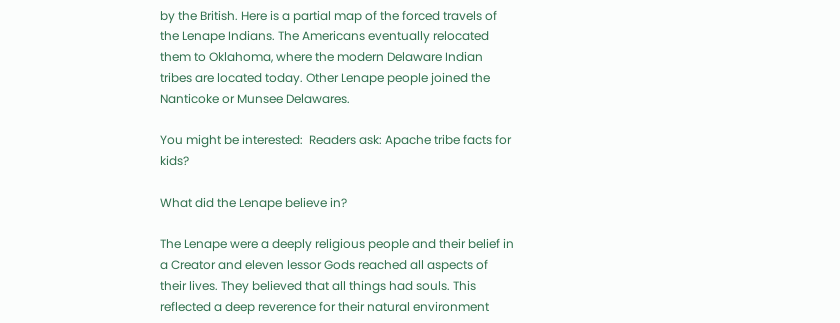by the British. Here is a partial map of the forced travels of the Lenape Indians. The Americans eventually relocated them to Oklahoma, where the modern Delaware Indian tribes are located today. Other Lenape people joined the Nanticoke or Munsee Delawares.

You might be interested:  Readers ask: Apache tribe facts for kids?

What did the Lenape believe in?

The Lenape were a deeply religious people and their belief in a Creator and eleven lessor Gods reached all aspects of their lives. They believed that all things had souls. This reflected a deep reverence for their natural environment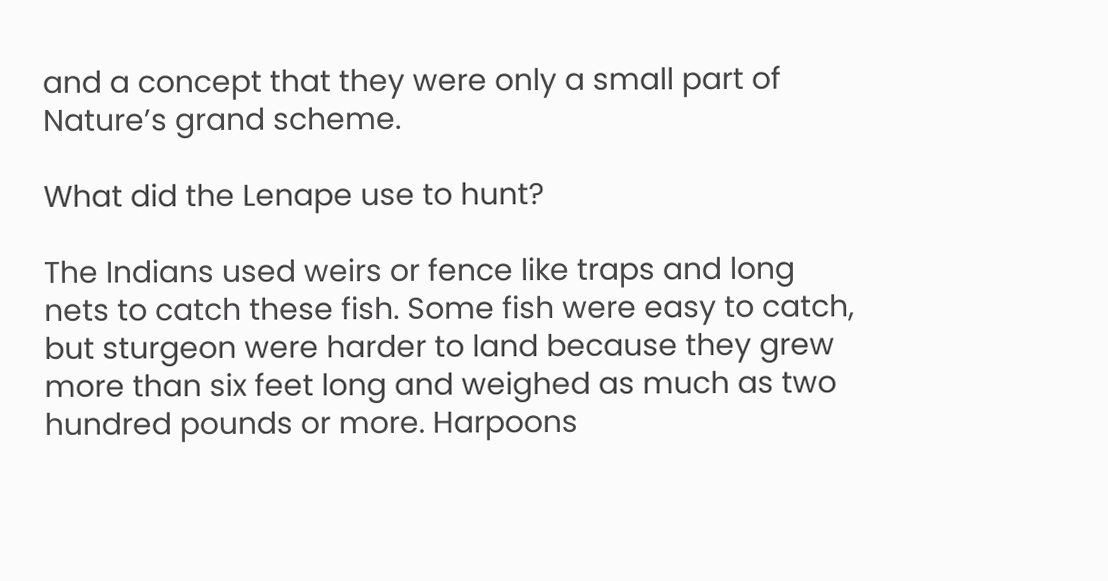and a concept that they were only a small part of Nature’s grand scheme.

What did the Lenape use to hunt?

The Indians used weirs or fence like traps and long nets to catch these fish. Some fish were easy to catch, but sturgeon were harder to land because they grew more than six feet long and weighed as much as two hundred pounds or more. Harpoons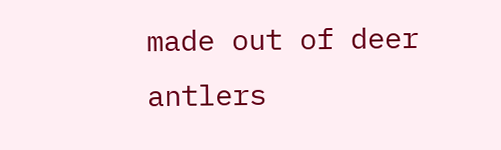made out of deer antlers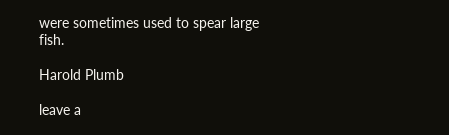were sometimes used to spear large fish.

Harold Plumb

leave a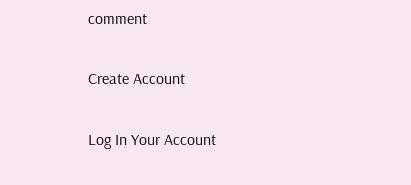comment

Create Account

Log In Your Account